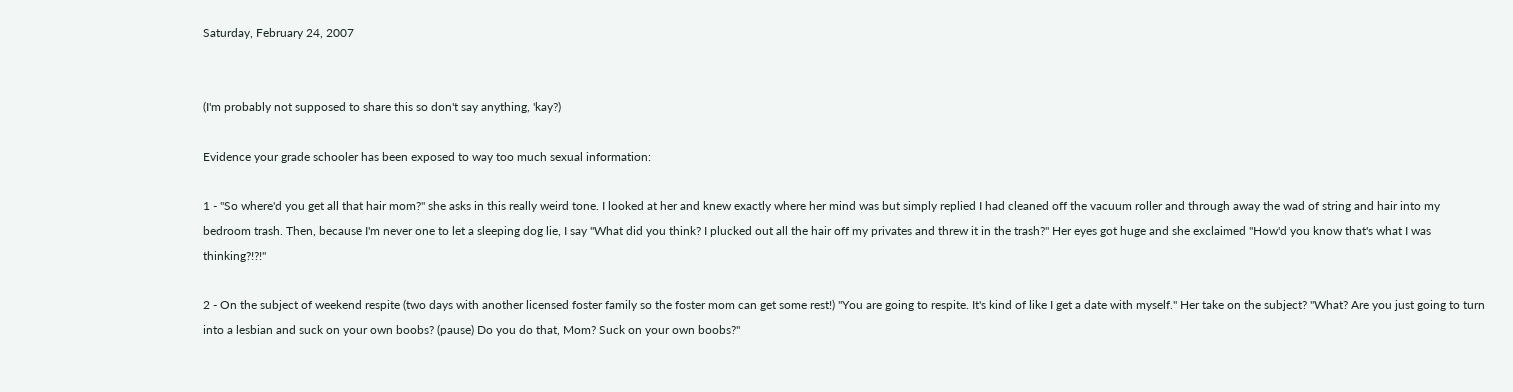Saturday, February 24, 2007


(I'm probably not supposed to share this so don't say anything, 'kay?)

Evidence your grade schooler has been exposed to way too much sexual information:

1 - "So where'd you get all that hair mom?" she asks in this really weird tone. I looked at her and knew exactly where her mind was but simply replied I had cleaned off the vacuum roller and through away the wad of string and hair into my bedroom trash. Then, because I'm never one to let a sleeping dog lie, I say "What did you think? I plucked out all the hair off my privates and threw it in the trash?" Her eyes got huge and she exclaimed "How'd you know that's what I was thinking?!?!"

2 - On the subject of weekend respite (two days with another licensed foster family so the foster mom can get some rest!) "You are going to respite. It's kind of like I get a date with myself." Her take on the subject? "What? Are you just going to turn into a lesbian and suck on your own boobs? (pause) Do you do that, Mom? Suck on your own boobs?"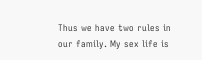Thus we have two rules in our family. My sex life is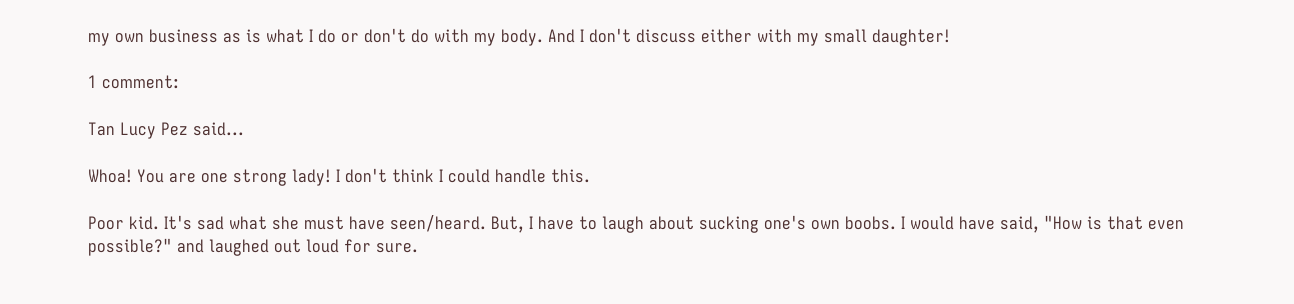my own business as is what I do or don't do with my body. And I don't discuss either with my small daughter!

1 comment:

Tan Lucy Pez said...

Whoa! You are one strong lady! I don't think I could handle this.

Poor kid. It's sad what she must have seen/heard. But, I have to laugh about sucking one's own boobs. I would have said, "How is that even possible?" and laughed out loud for sure.